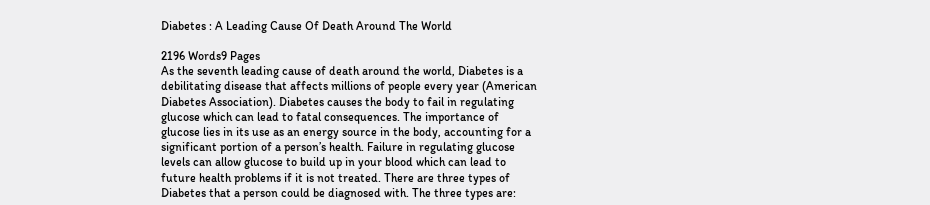Diabetes : A Leading Cause Of Death Around The World

2196 Words9 Pages
As the seventh leading cause of death around the world, Diabetes is a debilitating disease that affects millions of people every year (American Diabetes Association). Diabetes causes the body to fail in regulating glucose which can lead to fatal consequences. The importance of glucose lies in its use as an energy source in the body, accounting for a significant portion of a person’s health. Failure in regulating glucose levels can allow glucose to build up in your blood which can lead to future health problems if it is not treated. There are three types of Diabetes that a person could be diagnosed with. The three types are: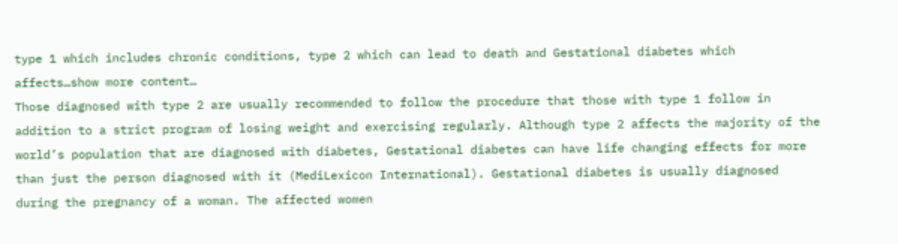type 1 which includes chronic conditions, type 2 which can lead to death and Gestational diabetes which affects…show more content…
Those diagnosed with type 2 are usually recommended to follow the procedure that those with type 1 follow in addition to a strict program of losing weight and exercising regularly. Although type 2 affects the majority of the world’s population that are diagnosed with diabetes, Gestational diabetes can have life changing effects for more than just the person diagnosed with it (MediLexicon International). Gestational diabetes is usually diagnosed during the pregnancy of a woman. The affected women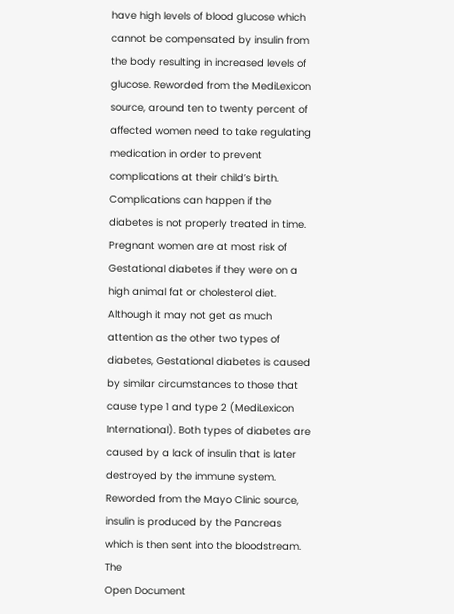have high levels of blood glucose which cannot be compensated by insulin from the body resulting in increased levels of glucose. Reworded from the MediLexicon source, around ten to twenty percent of affected women need to take regulating medication in order to prevent complications at their child’s birth. Complications can happen if the diabetes is not properly treated in time. Pregnant women are at most risk of Gestational diabetes if they were on a high animal fat or cholesterol diet. Although it may not get as much attention as the other two types of diabetes, Gestational diabetes is caused by similar circumstances to those that cause type 1 and type 2 (MediLexicon International). Both types of diabetes are caused by a lack of insulin that is later destroyed by the immune system. Reworded from the Mayo Clinic source, insulin is produced by the Pancreas which is then sent into the bloodstream. The
Open Document